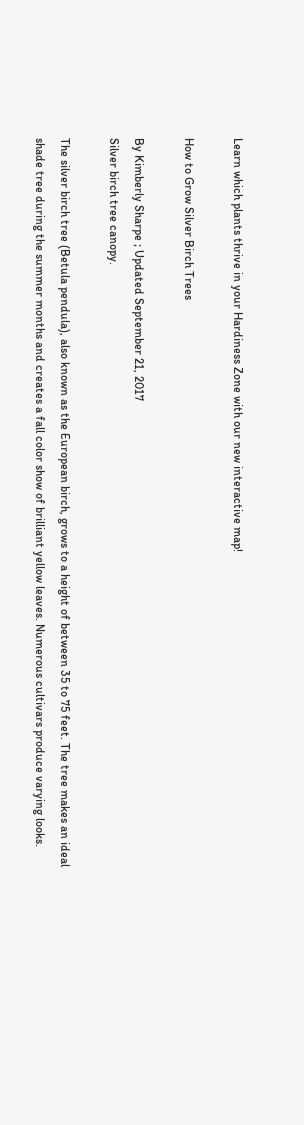Learn which plants thrive in your Hardiness Zone with our new interactive map!

How to Grow Silver Birch Trees

By Kimberly Sharpe ; Updated September 21, 2017
Silver birch tree canopy.

The silver birch tree (Betula pendula), also known as the European birch, grows to a height of between 35 to 75 feet. The tree makes an ideal shade tree during the summer months and creates a fall color show of brilliant yellow leaves. Numerous cultivars produce varying looks.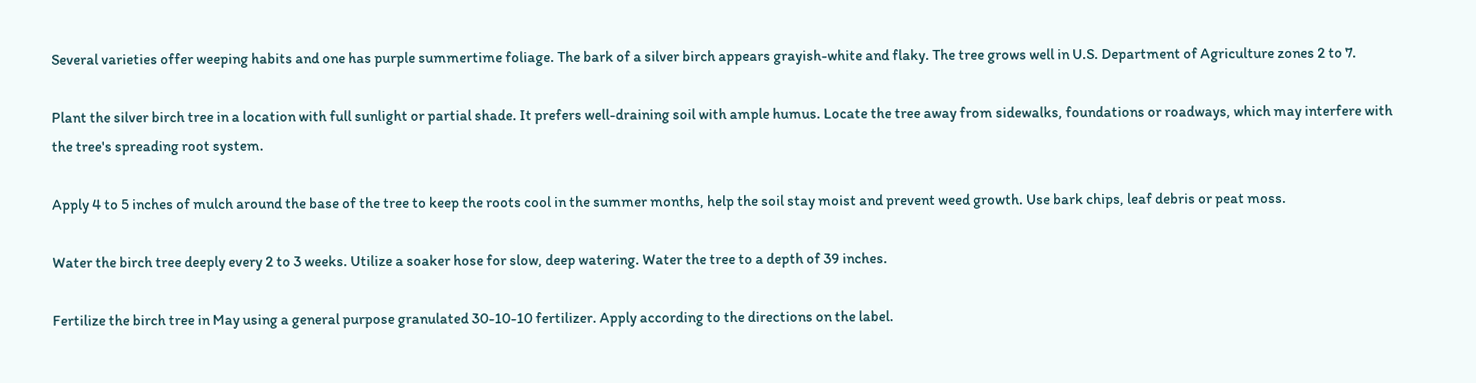Several varieties offer weeping habits and one has purple summertime foliage. The bark of a silver birch appears grayish-white and flaky. The tree grows well in U.S. Department of Agriculture zones 2 to 7.

Plant the silver birch tree in a location with full sunlight or partial shade. It prefers well-draining soil with ample humus. Locate the tree away from sidewalks, foundations or roadways, which may interfere with the tree's spreading root system.

Apply 4 to 5 inches of mulch around the base of the tree to keep the roots cool in the summer months, help the soil stay moist and prevent weed growth. Use bark chips, leaf debris or peat moss.

Water the birch tree deeply every 2 to 3 weeks. Utilize a soaker hose for slow, deep watering. Water the tree to a depth of 39 inches.

Fertilize the birch tree in May using a general purpose granulated 30-10-10 fertilizer. Apply according to the directions on the label.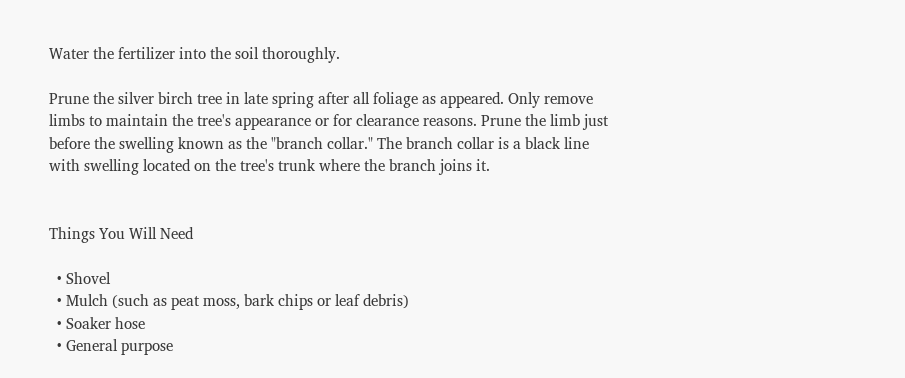Water the fertilizer into the soil thoroughly.

Prune the silver birch tree in late spring after all foliage as appeared. Only remove limbs to maintain the tree's appearance or for clearance reasons. Prune the limb just before the swelling known as the "branch collar." The branch collar is a black line with swelling located on the tree's trunk where the branch joins it.


Things You Will Need

  • Shovel
  • Mulch (such as peat moss, bark chips or leaf debris)
  • Soaker hose
  • General purpose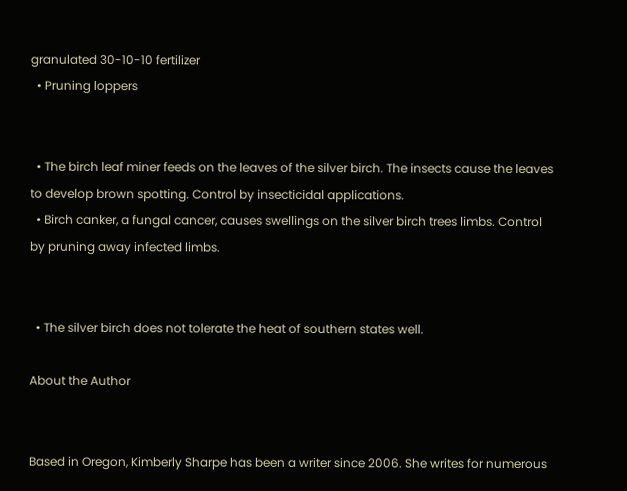granulated 30-10-10 fertilizer
  • Pruning loppers


  • The birch leaf miner feeds on the leaves of the silver birch. The insects cause the leaves to develop brown spotting. Control by insecticidal applications.
  • Birch canker, a fungal cancer, causes swellings on the silver birch trees limbs. Control by pruning away infected limbs.


  • The silver birch does not tolerate the heat of southern states well.

About the Author


Based in Oregon, Kimberly Sharpe has been a writer since 2006. She writes for numerous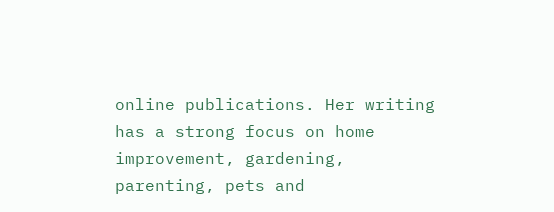online publications. Her writing has a strong focus on home improvement, gardening, parenting, pets and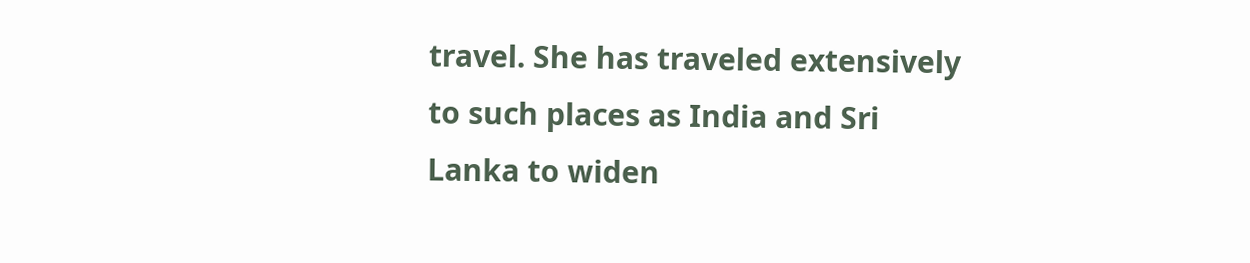travel. She has traveled extensively to such places as India and Sri Lanka to widen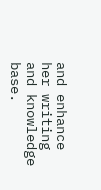and enhance her writing and knowledge base.